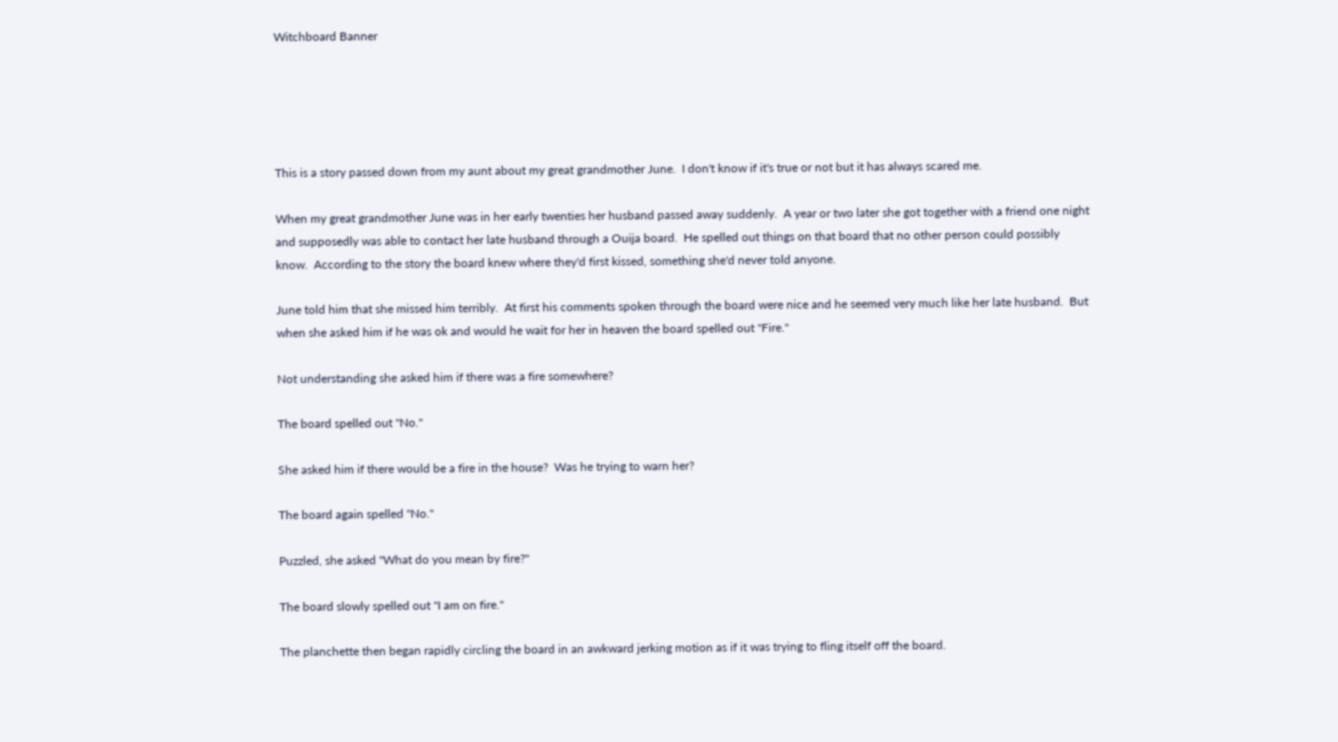Witchboard Banner





This is a story passed down from my aunt about my great grandmother June.  I don't know if it's true or not but it has always scared me.

When my great grandmother June was in her early twenties her husband passed away suddenly.  A year or two later she got together with a friend one night and supposedly was able to contact her late husband through a Ouija board.  He spelled out things on that board that no other person could possibly know.  According to the story the board knew where they'd first kissed, something she'd never told anyone.

June told him that she missed him terribly.  At first his comments spoken through the board were nice and he seemed very much like her late husband.  But when she asked him if he was ok and would he wait for her in heaven the board spelled out "Fire."

Not understanding she asked him if there was a fire somewhere?

The board spelled out "No."

She asked him if there would be a fire in the house?  Was he trying to warn her?

The board again spelled "No."

Puzzled, she asked "What do you mean by fire?"

The board slowly spelled out "I am on fire."

The planchette then began rapidly circling the board in an awkward jerking motion as if it was trying to fling itself off the board.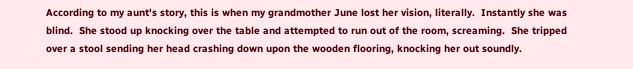According to my aunt's story, this is when my grandmother June lost her vision, literally.  Instantly she was blind.  She stood up knocking over the table and attempted to run out of the room, screaming.  She tripped over a stool sending her head crashing down upon the wooden flooring, knocking her out soundly.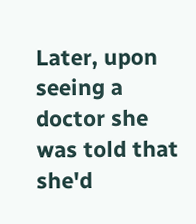Later, upon seeing a doctor she was told that she'd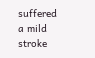suffered a mild stroke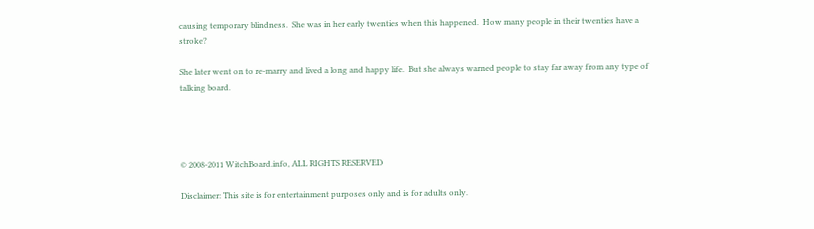causing temporary blindness.  She was in her early twenties when this happened.  How many people in their twenties have a stroke?

She later went on to re-marry and lived a long and happy life.  But she always warned people to stay far away from any type of talking board.




© 2008-2011 WitchBoard.info, ALL RIGHTS RESERVED

Disclaimer: This site is for entertainment purposes only and is for adults only.